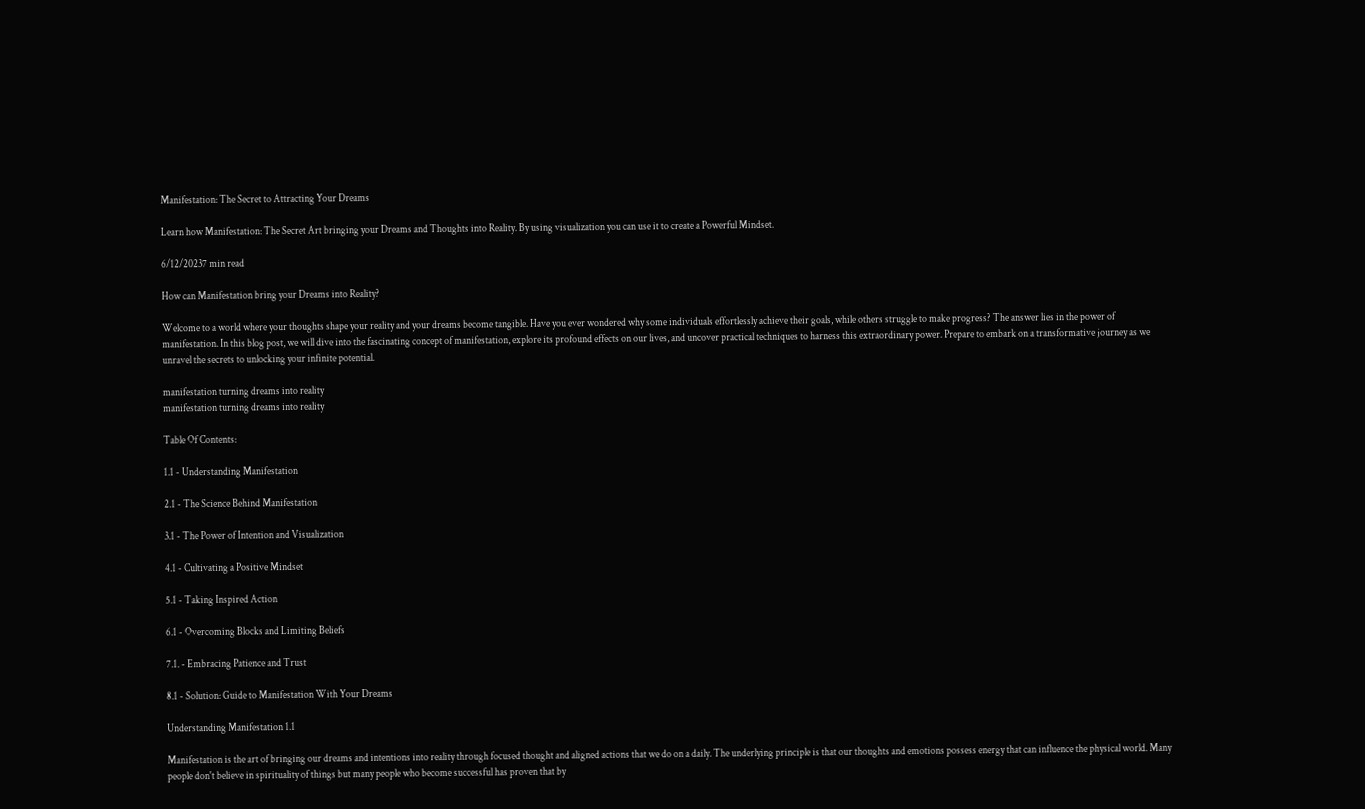Manifestation: The Secret to Attracting Your Dreams

Learn how Manifestation: The Secret Art bringing your Dreams and Thoughts into Reality. By using visualization you can use it to create a Powerful Mindset.

6/12/20237 min read

How can Manifestation bring your Dreams into Reality?

Welcome to a world where your thoughts shape your reality and your dreams become tangible. Have you ever wondered why some individuals effortlessly achieve their goals, while others struggle to make progress? The answer lies in the power of manifestation. In this blog post, we will dive into the fascinating concept of manifestation, explore its profound effects on our lives, and uncover practical techniques to harness this extraordinary power. Prepare to embark on a transformative journey as we unravel the secrets to unlocking your infinite potential.

manifestation turning dreams into reality
manifestation turning dreams into reality

Table Of Contents:

1.1 - Understanding Manifestation

2.1 - The Science Behind Manifestation

3.1 - The Power of Intention and Visualization

4.1 - Cultivating a Positive Mindset

5.1 - Taking Inspired Action

6.1 - Overcoming Blocks and Limiting Beliefs

7.1. - Embracing Patience and Trust

8.1 - Solution: Guide to Manifestation With Your Dreams

Understanding Manifestation 1.1

Manifestation is the art of bringing our dreams and intentions into reality through focused thought and aligned actions that we do on a daily. The underlying principle is that our thoughts and emotions possess energy that can influence the physical world. Many people don't believe in spirituality of things but many people who become successful has proven that by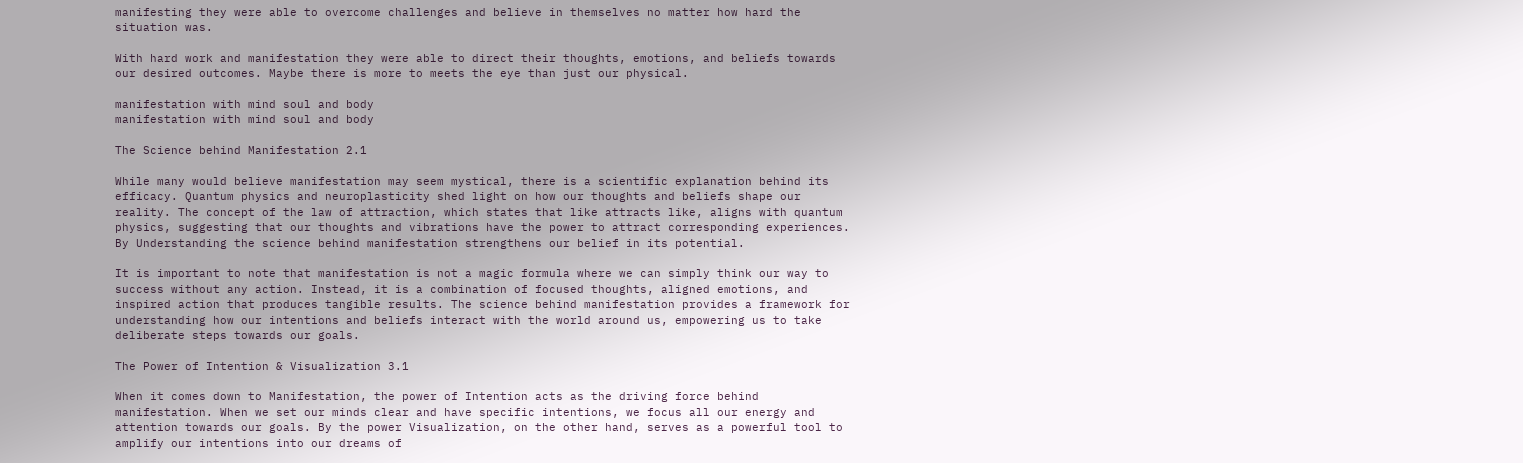manifesting they were able to overcome challenges and believe in themselves no matter how hard the situation was.

With hard work and manifestation they were able to direct their thoughts, emotions, and beliefs towards our desired outcomes. Maybe there is more to meets the eye than just our physical.

manifestation with mind soul and body
manifestation with mind soul and body

The Science behind Manifestation 2.1

While many would believe manifestation may seem mystical, there is a scientific explanation behind its efficacy. Quantum physics and neuroplasticity shed light on how our thoughts and beliefs shape our reality. The concept of the law of attraction, which states that like attracts like, aligns with quantum physics, suggesting that our thoughts and vibrations have the power to attract corresponding experiences. By Understanding the science behind manifestation strengthens our belief in its potential.

It is important to note that manifestation is not a magic formula where we can simply think our way to success without any action. Instead, it is a combination of focused thoughts, aligned emotions, and inspired action that produces tangible results. The science behind manifestation provides a framework for understanding how our intentions and beliefs interact with the world around us, empowering us to take deliberate steps towards our goals.

The Power of Intention & Visualization 3.1

When it comes down to Manifestation, the power of Intention acts as the driving force behind manifestation. When we set our minds clear and have specific intentions, we focus all our energy and attention towards our goals. By the power Visualization, on the other hand, serves as a powerful tool to amplify our intentions into our dreams of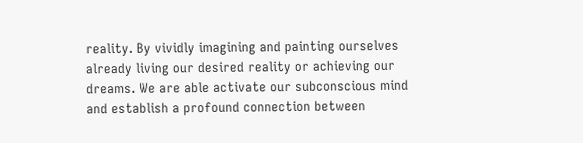reality. By vividly imagining and painting ourselves already living our desired reality or achieving our dreams. We are able activate our subconscious mind and establish a profound connection between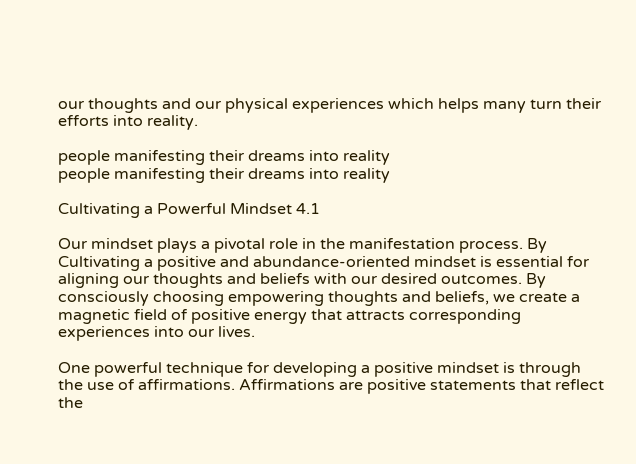our thoughts and our physical experiences which helps many turn their efforts into reality.

people manifesting their dreams into reality
people manifesting their dreams into reality

Cultivating a Powerful Mindset 4.1

Our mindset plays a pivotal role in the manifestation process. By Cultivating a positive and abundance-oriented mindset is essential for aligning our thoughts and beliefs with our desired outcomes. By consciously choosing empowering thoughts and beliefs, we create a magnetic field of positive energy that attracts corresponding experiences into our lives.

One powerful technique for developing a positive mindset is through the use of affirmations. Affirmations are positive statements that reflect the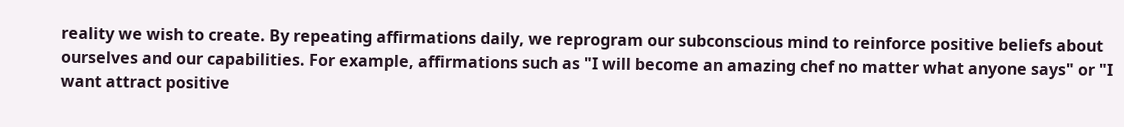reality we wish to create. By repeating affirmations daily, we reprogram our subconscious mind to reinforce positive beliefs about ourselves and our capabilities. For example, affirmations such as "I will become an amazing chef no matter what anyone says" or "I want attract positive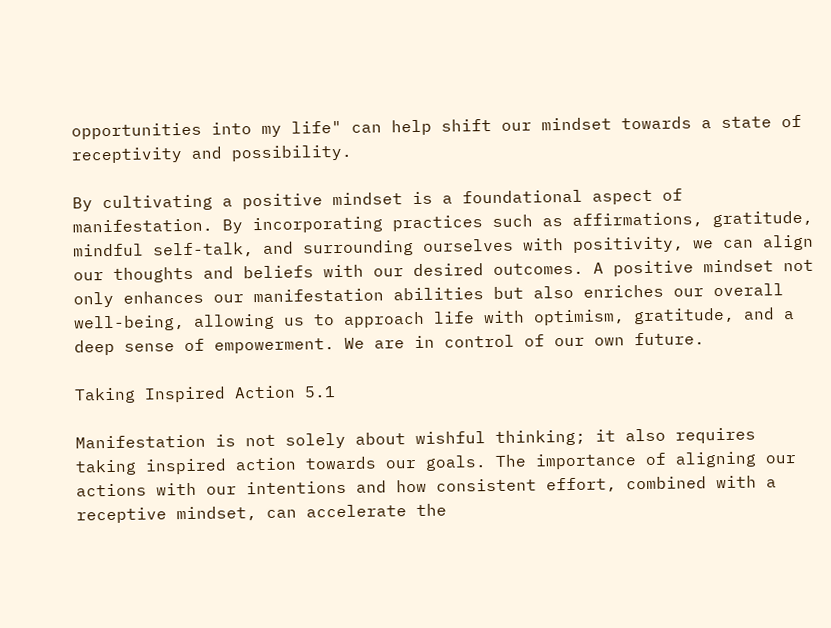opportunities into my life" can help shift our mindset towards a state of receptivity and possibility.

By cultivating a positive mindset is a foundational aspect of manifestation. By incorporating practices such as affirmations, gratitude, mindful self-talk, and surrounding ourselves with positivity, we can align our thoughts and beliefs with our desired outcomes. A positive mindset not only enhances our manifestation abilities but also enriches our overall well-being, allowing us to approach life with optimism, gratitude, and a deep sense of empowerment. We are in control of our own future.

Taking Inspired Action 5.1

Manifestation is not solely about wishful thinking; it also requires taking inspired action towards our goals. The importance of aligning our actions with our intentions and how consistent effort, combined with a receptive mindset, can accelerate the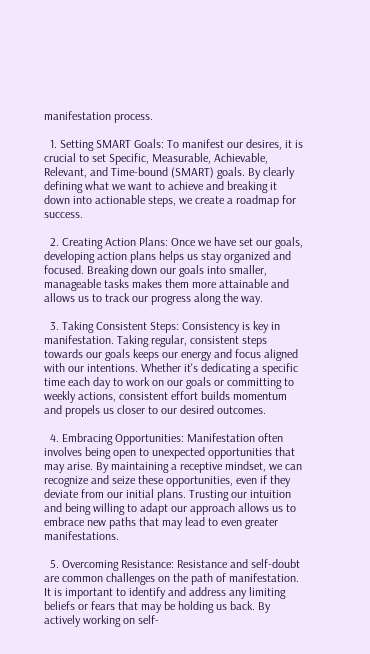manifestation process.

  1. Setting SMART Goals: To manifest our desires, it is crucial to set Specific, Measurable, Achievable, Relevant, and Time-bound (SMART) goals. By clearly defining what we want to achieve and breaking it down into actionable steps, we create a roadmap for success.

  2. Creating Action Plans: Once we have set our goals, developing action plans helps us stay organized and focused. Breaking down our goals into smaller, manageable tasks makes them more attainable and allows us to track our progress along the way.

  3. Taking Consistent Steps: Consistency is key in manifestation. Taking regular, consistent steps towards our goals keeps our energy and focus aligned with our intentions. Whether it's dedicating a specific time each day to work on our goals or committing to weekly actions, consistent effort builds momentum and propels us closer to our desired outcomes.

  4. Embracing Opportunities: Manifestation often involves being open to unexpected opportunities that may arise. By maintaining a receptive mindset, we can recognize and seize these opportunities, even if they deviate from our initial plans. Trusting our intuition and being willing to adapt our approach allows us to embrace new paths that may lead to even greater manifestations.

  5. Overcoming Resistance: Resistance and self-doubt are common challenges on the path of manifestation. It is important to identify and address any limiting beliefs or fears that may be holding us back. By actively working on self-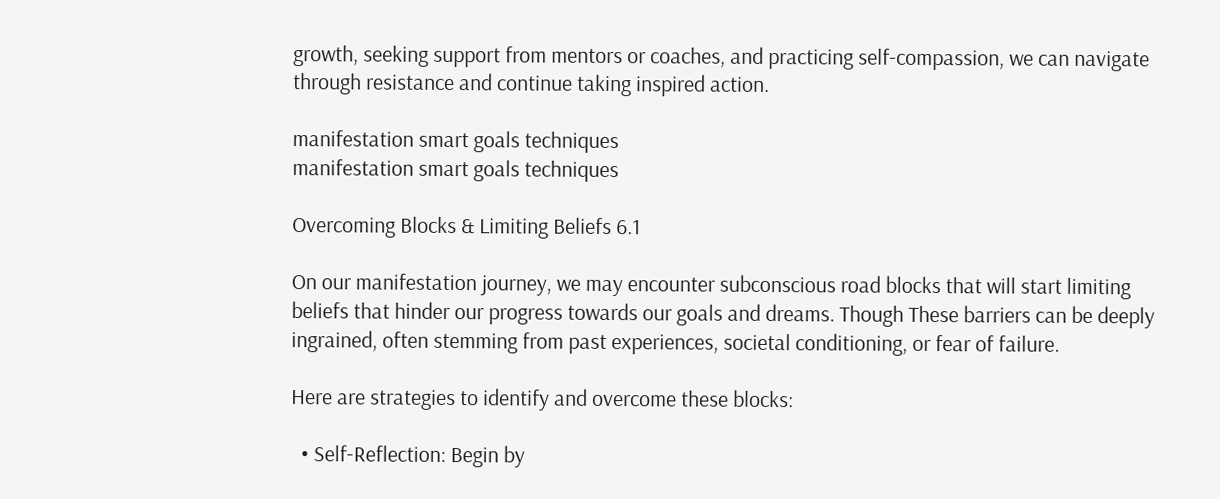growth, seeking support from mentors or coaches, and practicing self-compassion, we can navigate through resistance and continue taking inspired action.

manifestation smart goals techniques
manifestation smart goals techniques

Overcoming Blocks & Limiting Beliefs 6.1

On our manifestation journey, we may encounter subconscious road blocks that will start limiting beliefs that hinder our progress towards our goals and dreams. Though These barriers can be deeply ingrained, often stemming from past experiences, societal conditioning, or fear of failure.

Here are strategies to identify and overcome these blocks:

  • Self-Reflection: Begin by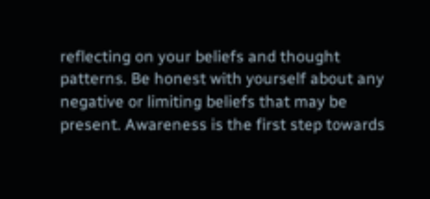reflecting on your beliefs and thought patterns. Be honest with yourself about any negative or limiting beliefs that may be present. Awareness is the first step towards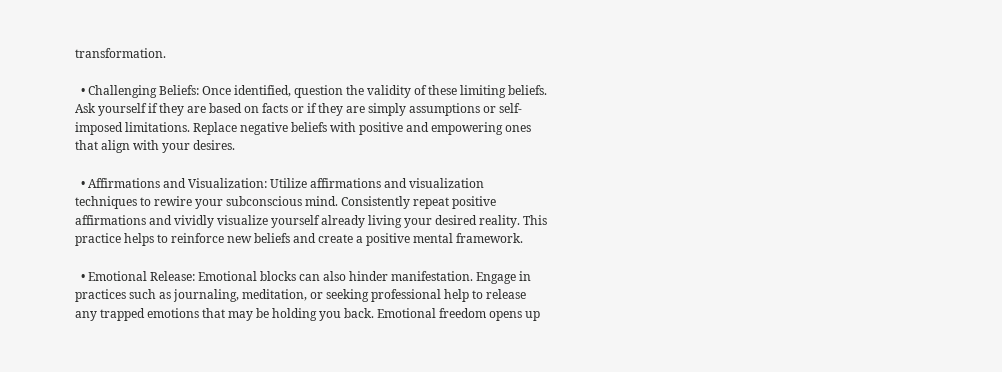transformation.

  • Challenging Beliefs: Once identified, question the validity of these limiting beliefs. Ask yourself if they are based on facts or if they are simply assumptions or self-imposed limitations. Replace negative beliefs with positive and empowering ones that align with your desires.

  • Affirmations and Visualization: Utilize affirmations and visualization techniques to rewire your subconscious mind. Consistently repeat positive affirmations and vividly visualize yourself already living your desired reality. This practice helps to reinforce new beliefs and create a positive mental framework.

  • Emotional Release: Emotional blocks can also hinder manifestation. Engage in practices such as journaling, meditation, or seeking professional help to release any trapped emotions that may be holding you back. Emotional freedom opens up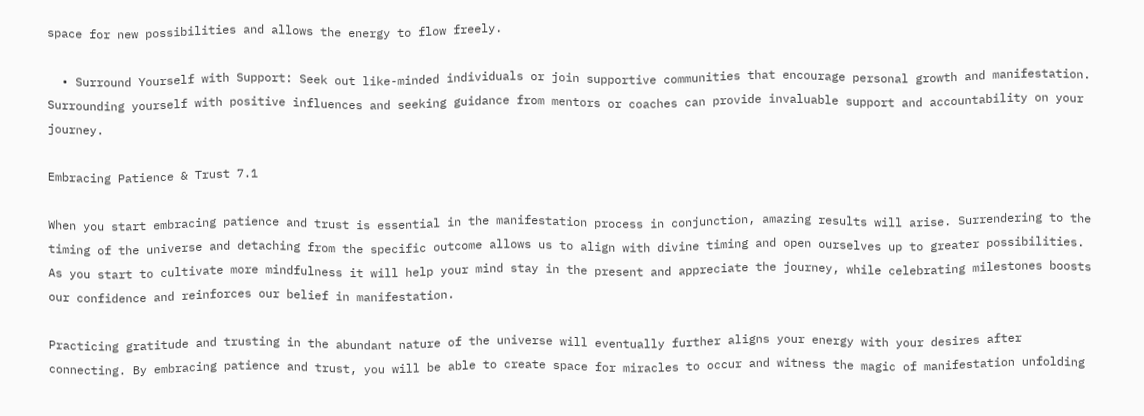space for new possibilities and allows the energy to flow freely.

  • Surround Yourself with Support: Seek out like-minded individuals or join supportive communities that encourage personal growth and manifestation. Surrounding yourself with positive influences and seeking guidance from mentors or coaches can provide invaluable support and accountability on your journey.

Embracing Patience & Trust 7.1

When you start embracing patience and trust is essential in the manifestation process in conjunction, amazing results will arise. Surrendering to the timing of the universe and detaching from the specific outcome allows us to align with divine timing and open ourselves up to greater possibilities. As you start to cultivate more mindfulness it will help your mind stay in the present and appreciate the journey, while celebrating milestones boosts our confidence and reinforces our belief in manifestation.

Practicing gratitude and trusting in the abundant nature of the universe will eventually further aligns your energy with your desires after connecting. By embracing patience and trust, you will be able to create space for miracles to occur and witness the magic of manifestation unfolding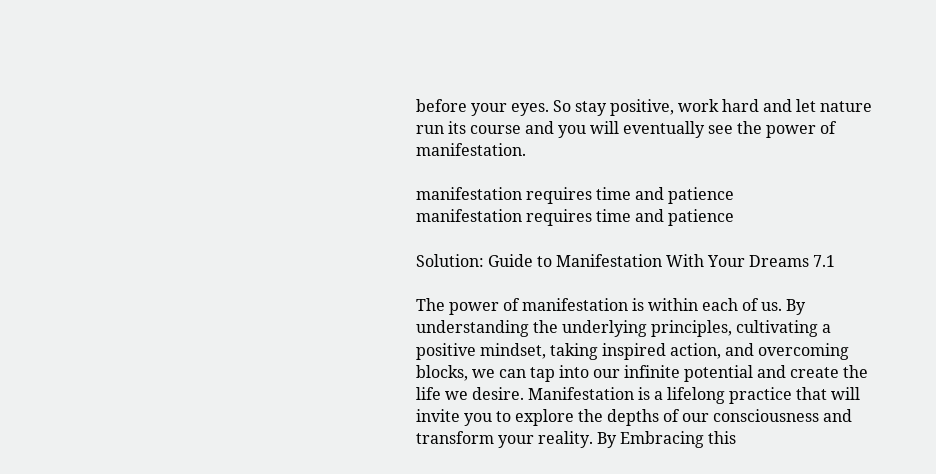before your eyes. So stay positive, work hard and let nature run its course and you will eventually see the power of manifestation.

manifestation requires time and patience
manifestation requires time and patience

Solution: Guide to Manifestation With Your Dreams 7.1

The power of manifestation is within each of us. By understanding the underlying principles, cultivating a positive mindset, taking inspired action, and overcoming blocks, we can tap into our infinite potential and create the life we desire. Manifestation is a lifelong practice that will invite you to explore the depths of our consciousness and transform your reality. By Embracing this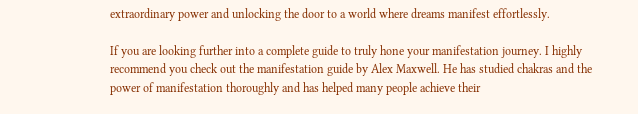extraordinary power and unlocking the door to a world where dreams manifest effortlessly.

If you are looking further into a complete guide to truly hone your manifestation journey. I highly recommend you check out the manifestation guide by Alex Maxwell. He has studied chakras and the power of manifestation thoroughly and has helped many people achieve their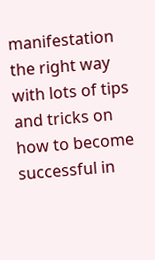manifestation the right way with lots of tips and tricks on how to become successful in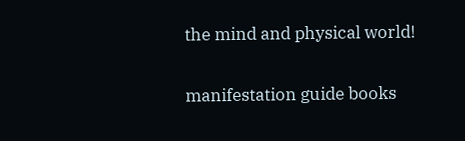the mind and physical world!

manifestation guide books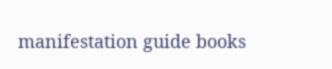manifestation guide books